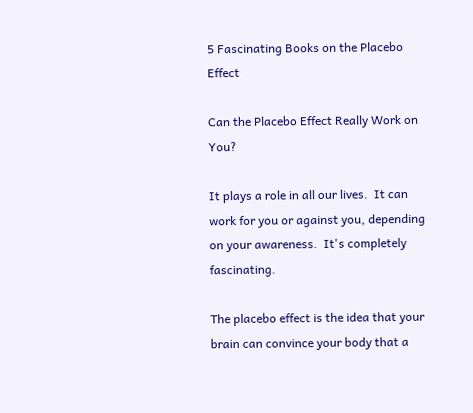5 Fascinating Books on the Placebo Effect

Can the Placebo Effect Really Work on You?

It plays a role in all our lives.  It can work for you or against you, depending on your awareness.  It's completely fascinating.

The placebo effect is the idea that your brain can convince your body that a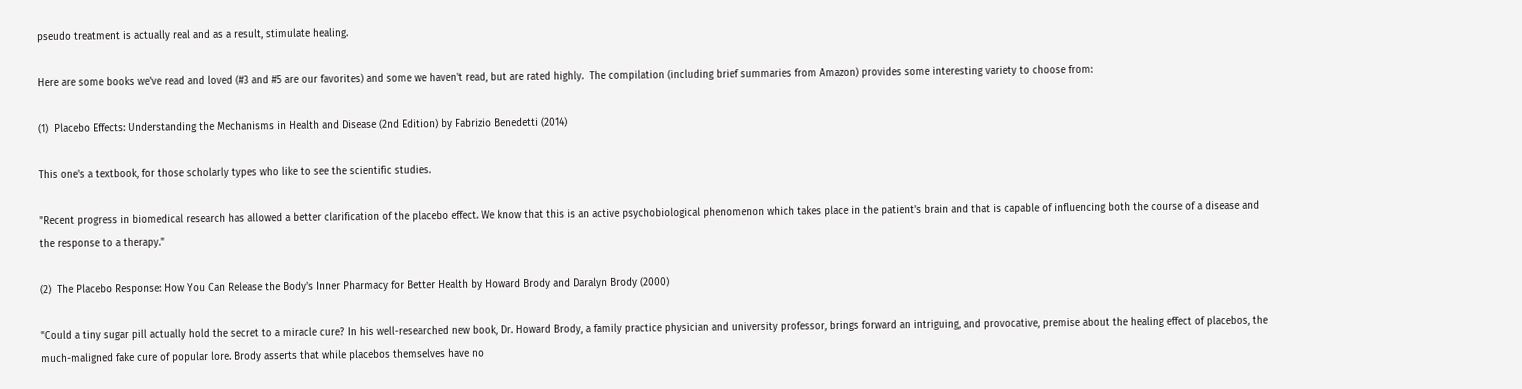pseudo treatment is actually real and as a result, stimulate healing.

Here are some books we've read and loved (#3 and #5 are our favorites) and some we haven't read, but are rated highly.  The compilation (including brief summaries from Amazon) provides some interesting variety to choose from:

(1)  Placebo Effects: Understanding the Mechanisms in Health and Disease (2nd Edition) by Fabrizio Benedetti (2014)

This one's a textbook, for those scholarly types who like to see the scientific studies.

"Recent progress in biomedical research has allowed a better clarification of the placebo effect. We know that this is an active psychobiological phenomenon which takes place in the patient's brain and that is capable of influencing both the course of a disease and the response to a therapy."

(2)  The Placebo Response: How You Can Release the Body's Inner Pharmacy for Better Health by Howard Brody and Daralyn Brody (2000)

"Could a tiny sugar pill actually hold the secret to a miracle cure? In his well-researched new book, Dr. Howard Brody, a family practice physician and university professor, brings forward an intriguing, and provocative, premise about the healing effect of placebos, the much-maligned fake cure of popular lore. Brody asserts that while placebos themselves have no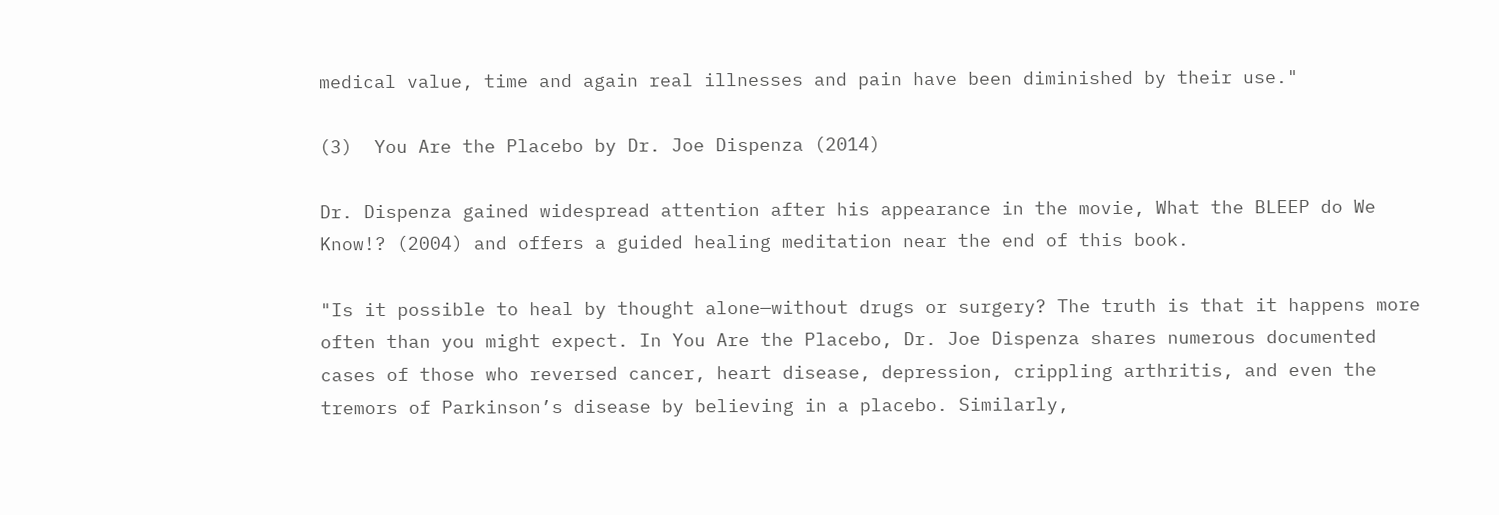medical value, time and again real illnesses and pain have been diminished by their use."

(3)  You Are the Placebo by Dr. Joe Dispenza (2014)

Dr. Dispenza gained widespread attention after his appearance in the movie, What the BLEEP do We Know!? (2004) and offers a guided healing meditation near the end of this book.

"Is it possible to heal by thought alone—without drugs or surgery? The truth is that it happens more often than you might expect. In You Are the Placebo, Dr. Joe Dispenza shares numerous documented cases of those who reversed cancer, heart disease, depression, crippling arthritis, and even the tremors of Parkinson’s disease by believing in a placebo. Similarly,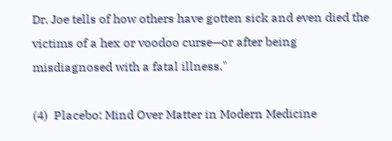Dr. Joe tells of how others have gotten sick and even died the victims of a hex or voodoo curse—or after being misdiagnosed with a fatal illness."

(4)  Placebo: Mind Over Matter in Modern Medicine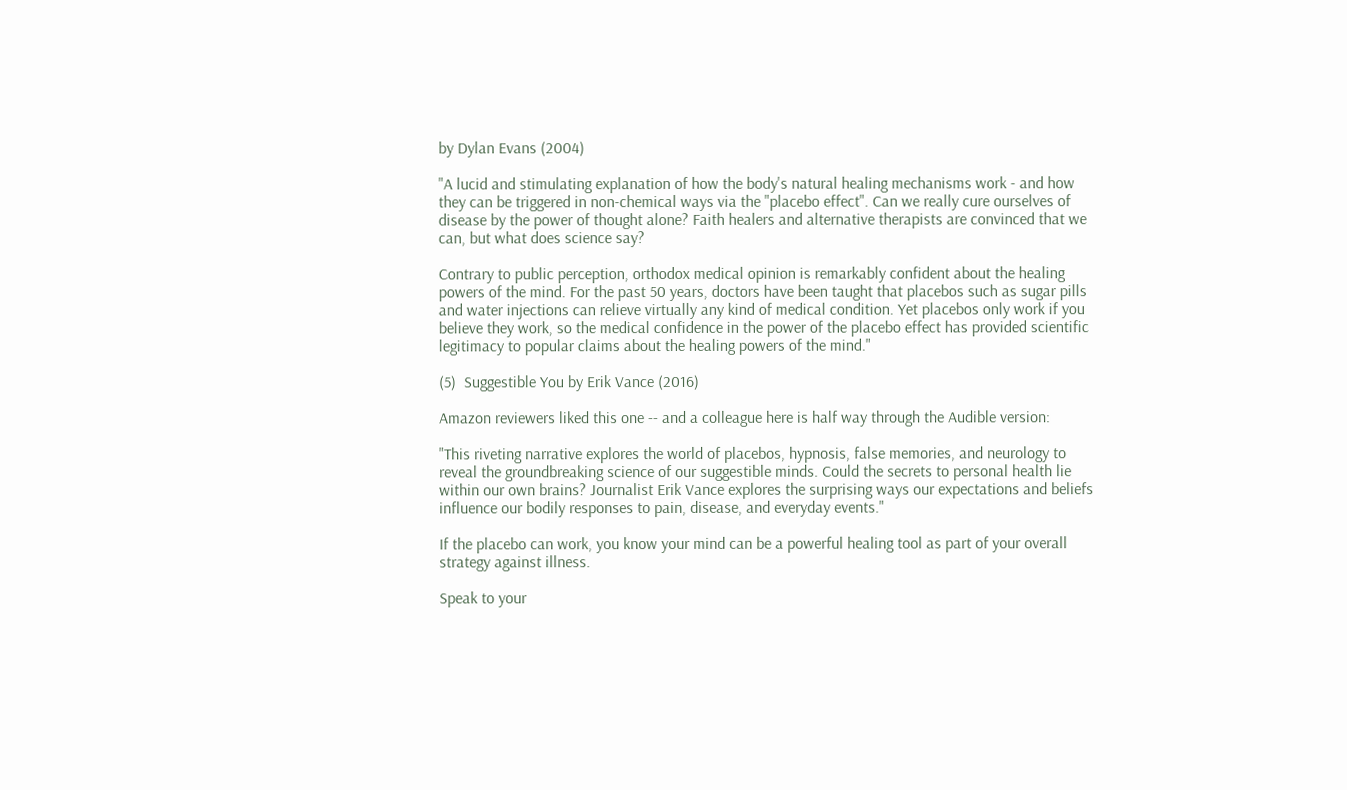by Dylan Evans (2004)

"A lucid and stimulating explanation of how the body's natural healing mechanisms work - and how they can be triggered in non-chemical ways via the "placebo effect". Can we really cure ourselves of disease by the power of thought alone? Faith healers and alternative therapists are convinced that we can, but what does science say?

Contrary to public perception, orthodox medical opinion is remarkably confident about the healing powers of the mind. For the past 50 years, doctors have been taught that placebos such as sugar pills and water injections can relieve virtually any kind of medical condition. Yet placebos only work if you believe they work, so the medical confidence in the power of the placebo effect has provided scientific legitimacy to popular claims about the healing powers of the mind."

(5)  Suggestible You by Erik Vance (2016)

Amazon reviewers liked this one -- and a colleague here is half way through the Audible version:

"This riveting narrative explores the world of placebos, hypnosis, false memories, and neurology to reveal the groundbreaking science of our suggestible minds. Could the secrets to personal health lie within our own brains? Journalist Erik Vance explores the surprising ways our expectations and beliefs influence our bodily responses to pain, disease, and everyday events."

If the placebo can work, you know your mind can be a powerful healing tool as part of your overall strategy against illness.

Speak to your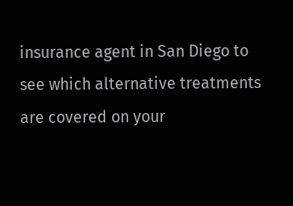insurance agent in San Diego to see which alternative treatments are covered on your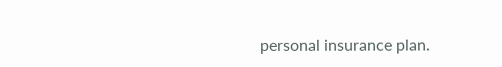personal insurance plan.